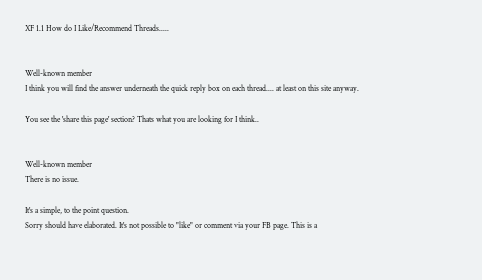XF 1.1 How do I Like/Recommend Threads.....


Well-known member
I think you will find the answer underneath the quick reply box on each thread.... at least on this site anyway.

You see the 'share this page' section? Thats what you are looking for I think..


Well-known member
There is no issue.

It's a simple, to the point question.
Sorry should have elaborated. It's not possible to "like" or comment via your FB page. This is a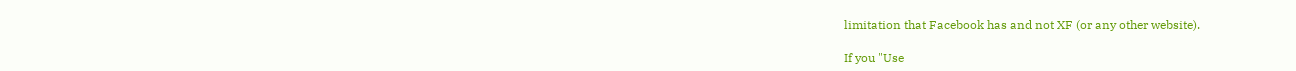limitation that Facebook has and not XF (or any other website).

If you "Use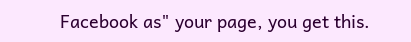Facebook as" your page, you get this.